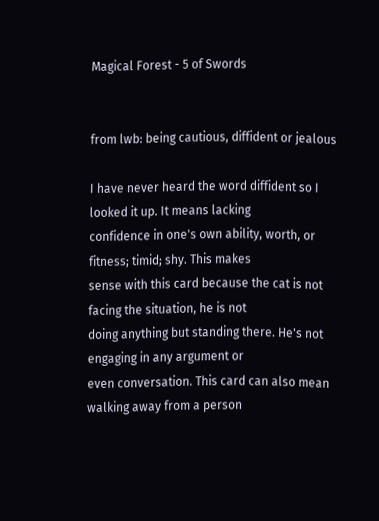Magical Forest - 5 of Swords


from lwb: being cautious, diffident or jealous

I have never heard the word diffident so I looked it up. It means lacking
confidence in one's own ability, worth, or fitness; timid; shy. This makes
sense with this card because the cat is not facing the situation, he is not
doing anything but standing there. He's not engaging in any argument or
even conversation. This card can also mean walking away from a person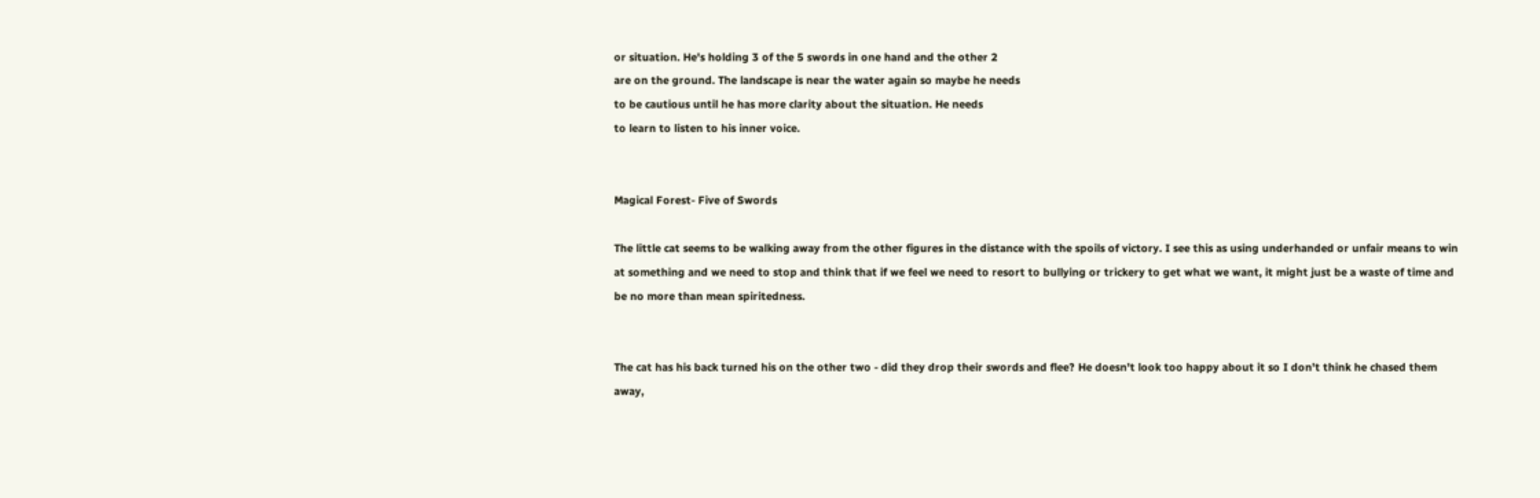or situation. He's holding 3 of the 5 swords in one hand and the other 2
are on the ground. The landscape is near the water again so maybe he needs
to be cautious until he has more clarity about the situation. He needs
to learn to listen to his inner voice.


Magical Forest- Five of Swords

The little cat seems to be walking away from the other figures in the distance with the spoils of victory. I see this as using underhanded or unfair means to win at something and we need to stop and think that if we feel we need to resort to bullying or trickery to get what we want, it might just be a waste of time and be no more than mean spiritedness.


The cat has his back turned his on the other two - did they drop their swords and flee? He doesn't look too happy about it so I don't think he chased them away,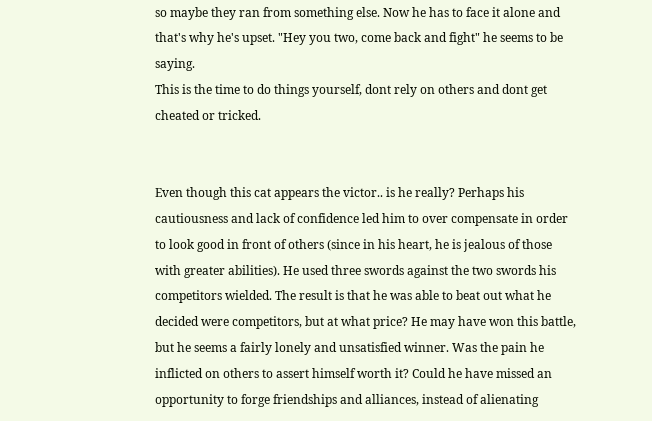so maybe they ran from something else. Now he has to face it alone and that's why he's upset. "Hey you two, come back and fight" he seems to be saying.
This is the time to do things yourself, dont rely on others and dont get cheated or tricked.


Even though this cat appears the victor.. is he really? Perhaps his cautiousness and lack of confidence led him to over compensate in order to look good in front of others (since in his heart, he is jealous of those with greater abilities). He used three swords against the two swords his competitors wielded. The result is that he was able to beat out what he decided were competitors, but at what price? He may have won this battle, but he seems a fairly lonely and unsatisfied winner. Was the pain he inflicted on others to assert himself worth it? Could he have missed an opportunity to forge friendships and alliances, instead of alienating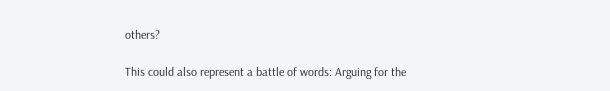others?

This could also represent a battle of words: Arguing for the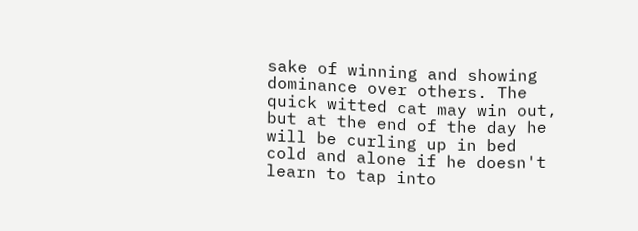sake of winning and showing dominance over others. The quick witted cat may win out, but at the end of the day he will be curling up in bed cold and alone if he doesn't learn to tap into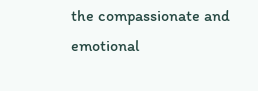the compassionate and emotional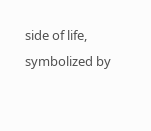side of life, symbolized by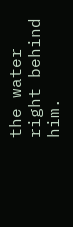the water right behind him.